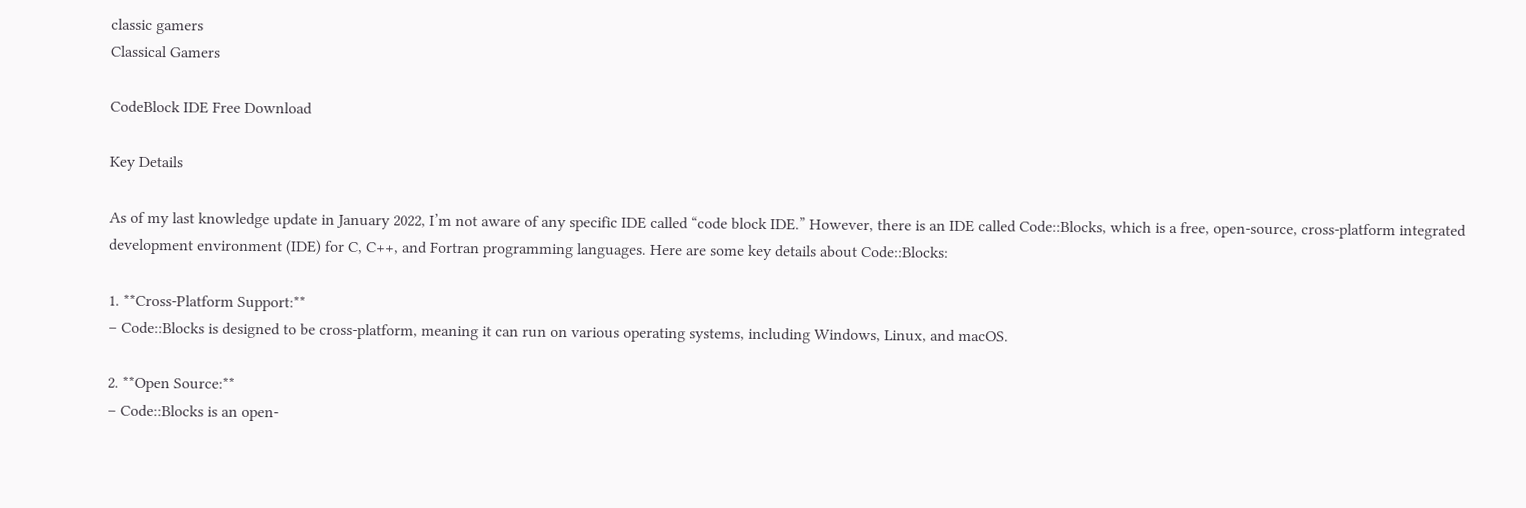classic gamers
Classical Gamers

CodeBlock IDE Free Download

Key Details

As of my last knowledge update in January 2022, I’m not aware of any specific IDE called “code block IDE.” However, there is an IDE called Code::Blocks, which is a free, open-source, cross-platform integrated development environment (IDE) for C, C++, and Fortran programming languages. Here are some key details about Code::Blocks:

1. **Cross-Platform Support:**
– Code::Blocks is designed to be cross-platform, meaning it can run on various operating systems, including Windows, Linux, and macOS.

2. **Open Source:**
– Code::Blocks is an open-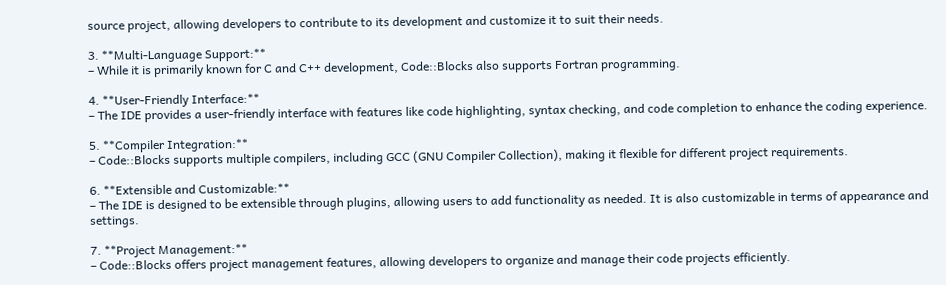source project, allowing developers to contribute to its development and customize it to suit their needs.

3. **Multi-Language Support:**
– While it is primarily known for C and C++ development, Code::Blocks also supports Fortran programming.

4. **User-Friendly Interface:**
– The IDE provides a user-friendly interface with features like code highlighting, syntax checking, and code completion to enhance the coding experience.

5. **Compiler Integration:**
– Code::Blocks supports multiple compilers, including GCC (GNU Compiler Collection), making it flexible for different project requirements.

6. **Extensible and Customizable:**
– The IDE is designed to be extensible through plugins, allowing users to add functionality as needed. It is also customizable in terms of appearance and settings.

7. **Project Management:**
– Code::Blocks offers project management features, allowing developers to organize and manage their code projects efficiently.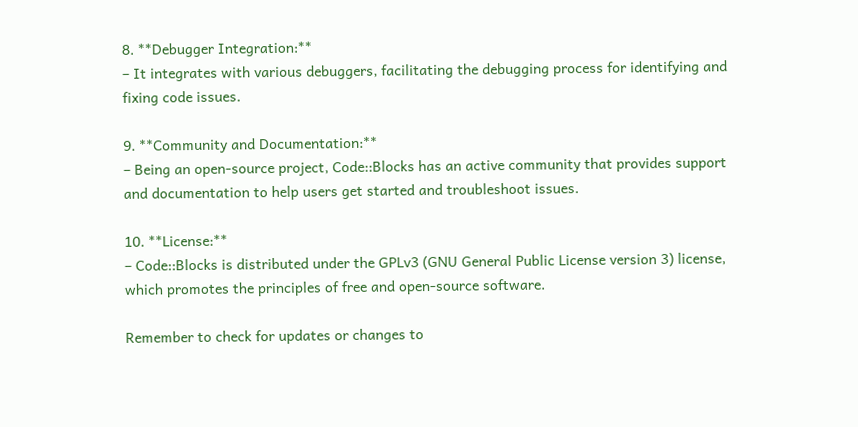8. **Debugger Integration:**
– It integrates with various debuggers, facilitating the debugging process for identifying and fixing code issues.

9. **Community and Documentation:**
– Being an open-source project, Code::Blocks has an active community that provides support and documentation to help users get started and troubleshoot issues.

10. **License:**
– Code::Blocks is distributed under the GPLv3 (GNU General Public License version 3) license, which promotes the principles of free and open-source software.

Remember to check for updates or changes to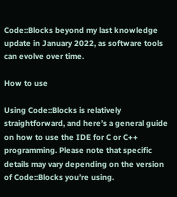Code::Blocks beyond my last knowledge update in January 2022, as software tools can evolve over time.

How to use

Using Code::Blocks is relatively straightforward, and here’s a general guide on how to use the IDE for C or C++ programming. Please note that specific details may vary depending on the version of Code::Blocks you’re using.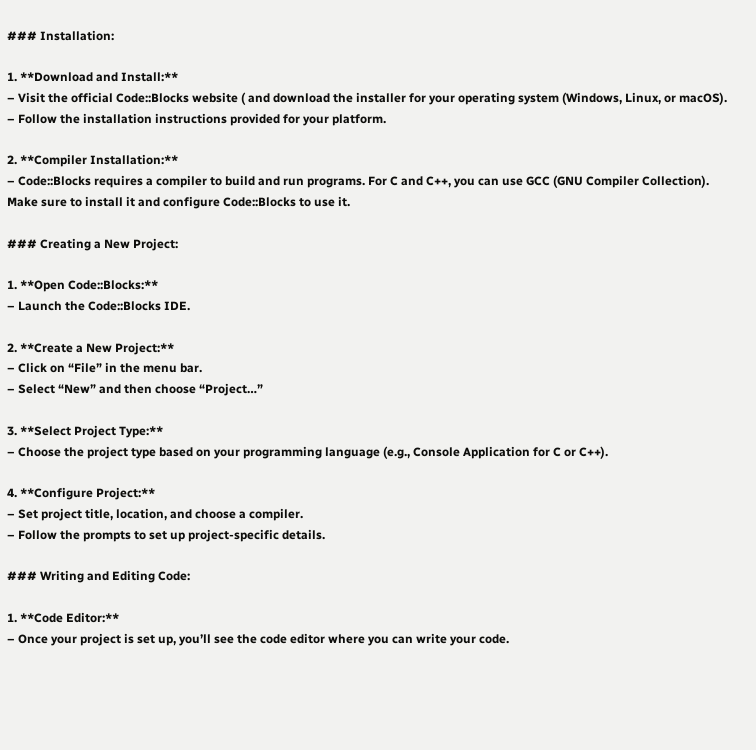### Installation:

1. **Download and Install:**
– Visit the official Code::Blocks website ( and download the installer for your operating system (Windows, Linux, or macOS).
– Follow the installation instructions provided for your platform.

2. **Compiler Installation:**
– Code::Blocks requires a compiler to build and run programs. For C and C++, you can use GCC (GNU Compiler Collection). Make sure to install it and configure Code::Blocks to use it.

### Creating a New Project:

1. **Open Code::Blocks:**
– Launch the Code::Blocks IDE.

2. **Create a New Project:**
– Click on “File” in the menu bar.
– Select “New” and then choose “Project…”

3. **Select Project Type:**
– Choose the project type based on your programming language (e.g., Console Application for C or C++).

4. **Configure Project:**
– Set project title, location, and choose a compiler.
– Follow the prompts to set up project-specific details.

### Writing and Editing Code:

1. **Code Editor:**
– Once your project is set up, you’ll see the code editor where you can write your code.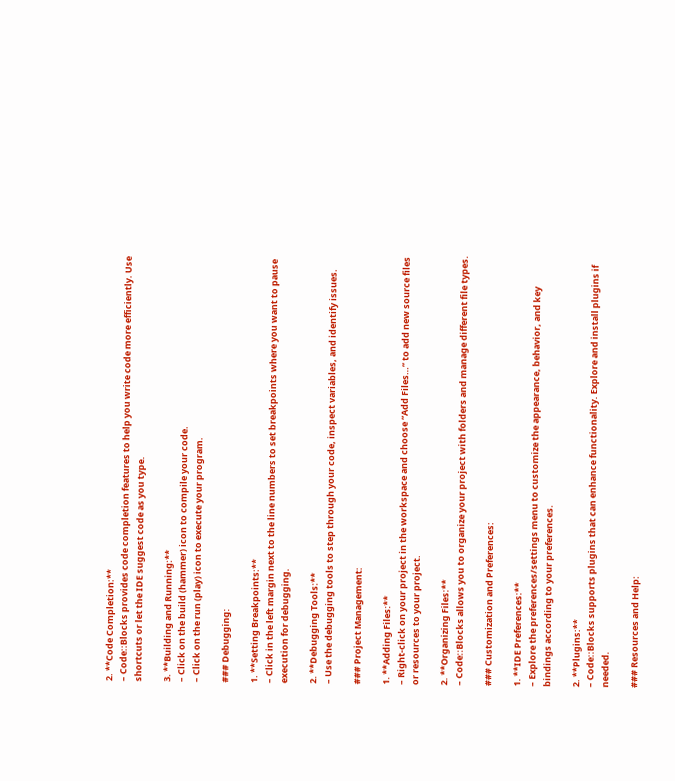2. **Code Completion:**
– Code::Blocks provides code completion features to help you write code more efficiently. Use shortcuts or let the IDE suggest code as you type.

3. **Building and Running:**
– Click on the build (hammer) icon to compile your code.
– Click on the run (play) icon to execute your program.

### Debugging:

1. **Setting Breakpoints:**
– Click in the left margin next to the line numbers to set breakpoints where you want to pause execution for debugging.

2. **Debugging Tools:**
– Use the debugging tools to step through your code, inspect variables, and identify issues.

### Project Management:

1. **Adding Files:**
– Right-click on your project in the workspace and choose “Add Files…” to add new source files or resources to your project.

2. **Organizing Files:**
– Code::Blocks allows you to organize your project with folders and manage different file types.

### Customization and Preferences:

1. **IDE Preferences:**
– Explore the preferences/settings menu to customize the appearance, behavior, and key bindings according to your preferences.

2. **Plugins:**
– Code::Blocks supports plugins that can enhance functionality. Explore and install plugins if needed.

### Resources and Help: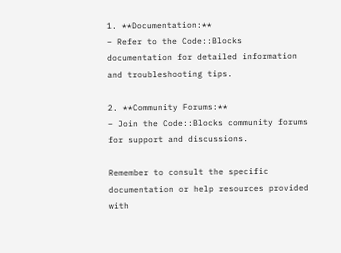1. **Documentation:**
– Refer to the Code::Blocks documentation for detailed information and troubleshooting tips.

2. **Community Forums:**
– Join the Code::Blocks community forums for support and discussions.

Remember to consult the specific documentation or help resources provided with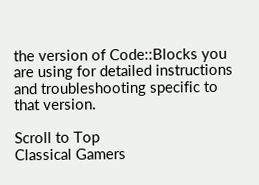the version of Code::Blocks you are using for detailed instructions and troubleshooting specific to that version.

Scroll to Top
Classical Gamers